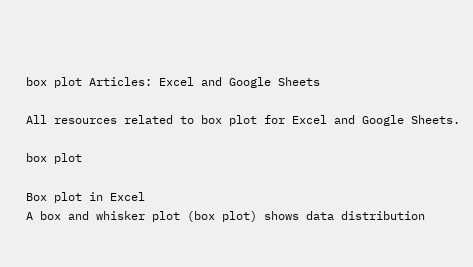box plot Articles: Excel and Google Sheets

All resources related to box plot for Excel and Google Sheets.

box plot

Box plot in Excel
A box and whisker plot (box plot) shows data distribution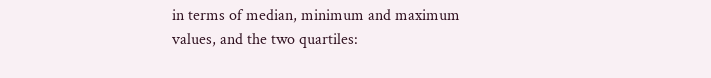in terms of median, minimum and maximum values, and the two quartiles: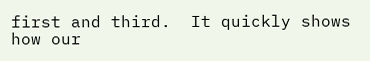first and third.  It quickly shows how our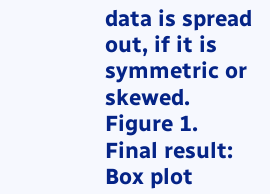data is spread out, if it is symmetric or skewed. Figure 1.  Final result: Box plot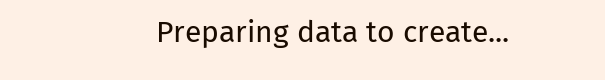Preparing data to create...